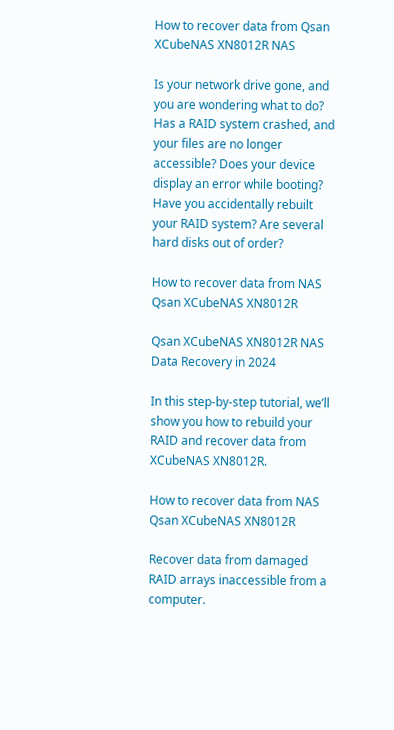How to recover data from Qsan XCubeNAS XN8012R NAS

Is your network drive gone, and you are wondering what to do? Has a RAID system crashed, and your files are no longer accessible? Does your device display an error while booting? Have you accidentally rebuilt your RAID system? Are several hard disks out of order?

How to recover data from NAS Qsan XCubeNAS XN8012R

Qsan XCubeNAS XN8012R NAS Data Recovery in 2024

In this step-by-step tutorial, we’ll show you how to rebuild your RAID and recover data from XCubeNAS XN8012R.

How to recover data from NAS Qsan XCubeNAS XN8012R

Recover data from damaged RAID arrays inaccessible from a computer.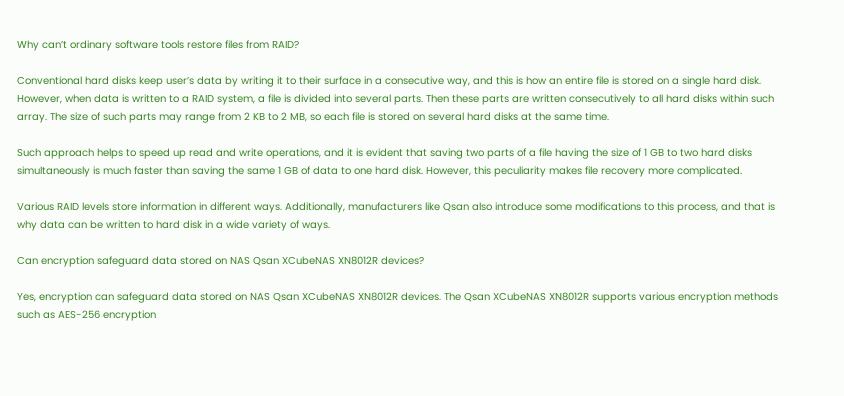Why can’t ordinary software tools restore files from RAID?

Conventional hard disks keep user’s data by writing it to their surface in a consecutive way, and this is how an entire file is stored on a single hard disk. However, when data is written to a RAID system, a file is divided into several parts. Then these parts are written consecutively to all hard disks within such array. The size of such parts may range from 2 KB to 2 MB, so each file is stored on several hard disks at the same time.

Such approach helps to speed up read and write operations, and it is evident that saving two parts of a file having the size of 1 GB to two hard disks simultaneously is much faster than saving the same 1 GB of data to one hard disk. However, this peculiarity makes file recovery more complicated.

Various RAID levels store information in different ways. Additionally, manufacturers like Qsan also introduce some modifications to this process, and that is why data can be written to hard disk in a wide variety of ways.

Can encryption safeguard data stored on NAS Qsan XCubeNAS XN8012R devices?

Yes, encryption can safeguard data stored on NAS Qsan XCubeNAS XN8012R devices. The Qsan XCubeNAS XN8012R supports various encryption methods such as AES-256 encryption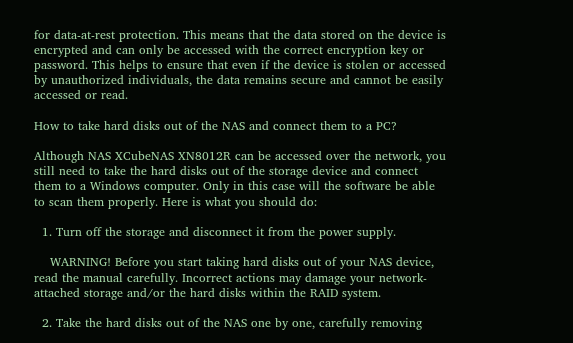for data-at-rest protection. This means that the data stored on the device is encrypted and can only be accessed with the correct encryption key or password. This helps to ensure that even if the device is stolen or accessed by unauthorized individuals, the data remains secure and cannot be easily accessed or read.

How to take hard disks out of the NAS and connect them to a PC?

Although NAS XCubeNAS XN8012R can be accessed over the network, you still need to take the hard disks out of the storage device and connect them to a Windows computer. Only in this case will the software be able to scan them properly. Here is what you should do:

  1. Turn off the storage and disconnect it from the power supply.

    WARNING! Before you start taking hard disks out of your NAS device, read the manual carefully. Incorrect actions may damage your network-attached storage and/or the hard disks within the RAID system.

  2. Take the hard disks out of the NAS one by one, carefully removing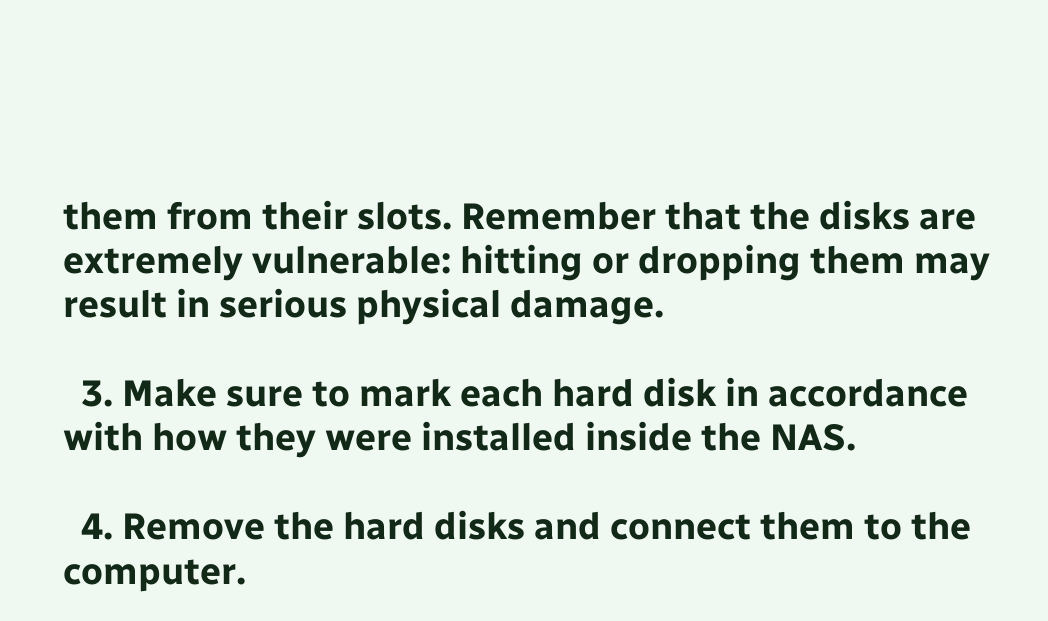them from their slots. Remember that the disks are extremely vulnerable: hitting or dropping them may result in serious physical damage.

  3. Make sure to mark each hard disk in accordance with how they were installed inside the NAS.

  4. Remove the hard disks and connect them to the computer.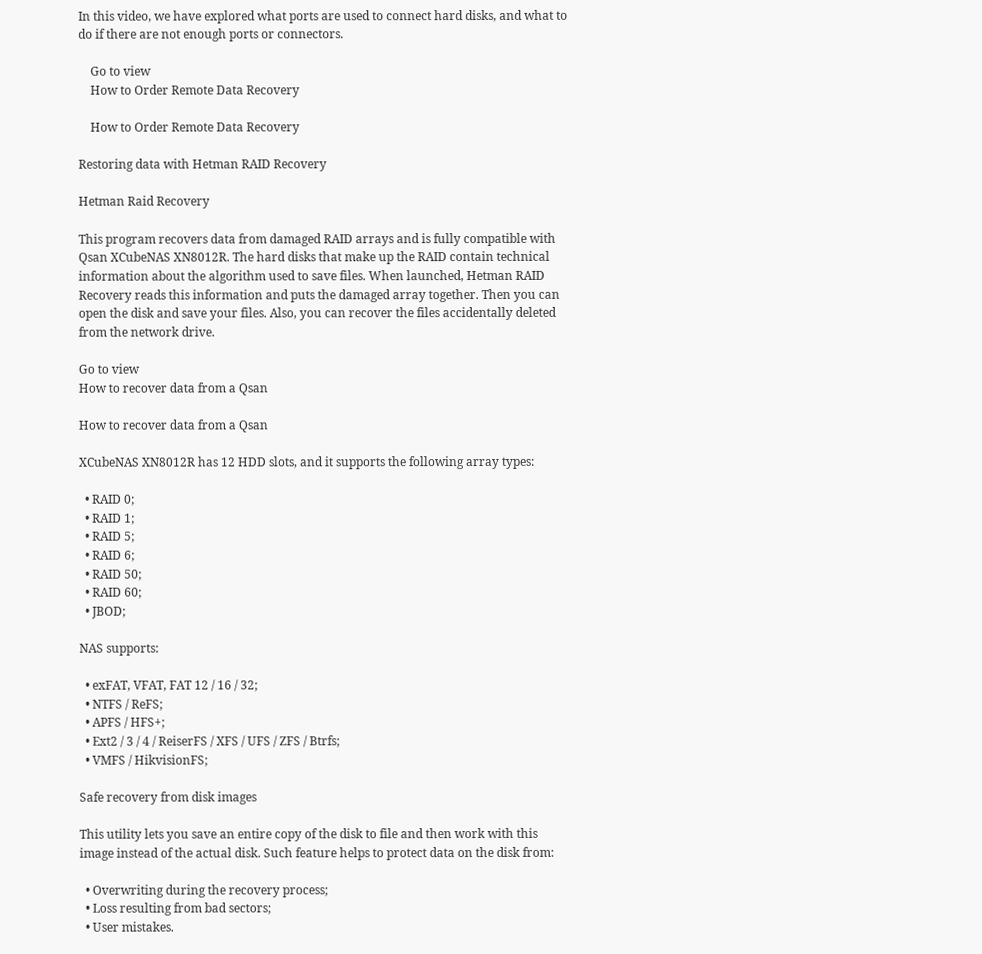In this video, we have explored what ports are used to connect hard disks, and what to do if there are not enough ports or connectors.

    Go to view
    How to Order Remote Data Recovery

    How to Order Remote Data Recovery

Restoring data with Hetman RAID Recovery

Hetman Raid Recovery

This program recovers data from damaged RAID arrays and is fully compatible with Qsan XCubeNAS XN8012R. The hard disks that make up the RAID contain technical information about the algorithm used to save files. When launched, Hetman RAID Recovery reads this information and puts the damaged array together. Then you can open the disk and save your files. Also, you can recover the files accidentally deleted from the network drive.

Go to view
How to recover data from a Qsan

How to recover data from a Qsan

XCubeNAS XN8012R has 12 HDD slots, and it supports the following array types:

  • RAID 0;
  • RAID 1;
  • RAID 5;
  • RAID 6;
  • RAID 50;
  • RAID 60;
  • JBOD;

NAS supports:

  • exFAT, VFAT, FAT 12 / 16 / 32;
  • NTFS / ReFS;
  • APFS / HFS+;
  • Ext2 / 3 / 4 / ReiserFS / XFS / UFS / ZFS / Btrfs;
  • VMFS / HikvisionFS;

Safe recovery from disk images

This utility lets you save an entire copy of the disk to file and then work with this image instead of the actual disk. Such feature helps to protect data on the disk from:

  • Overwriting during the recovery process;
  • Loss resulting from bad sectors;
  • User mistakes.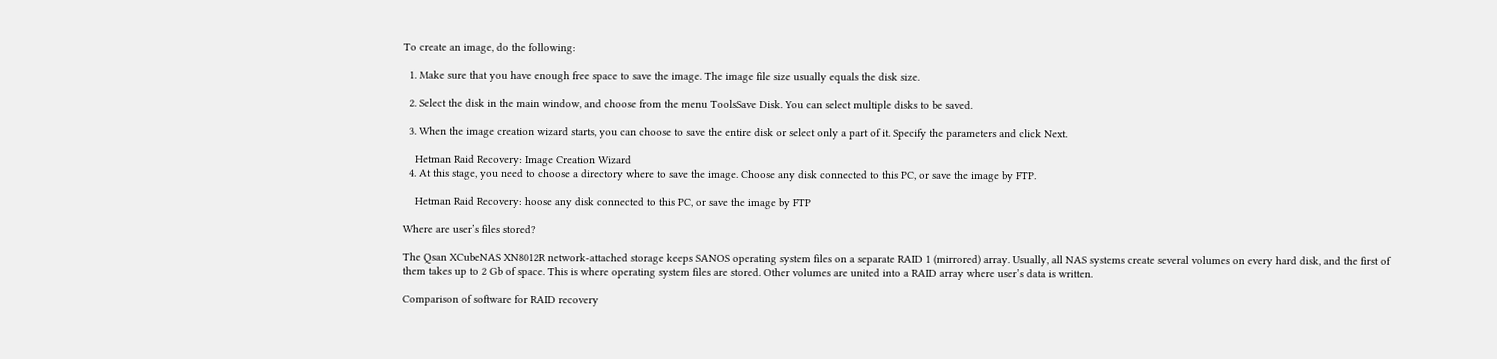To create an image, do the following:

  1. Make sure that you have enough free space to save the image. The image file size usually equals the disk size.

  2. Select the disk in the main window, and choose from the menu ToolsSave Disk. You can select multiple disks to be saved.

  3. When the image creation wizard starts, you can choose to save the entire disk or select only a part of it. Specify the parameters and click Next.

    Hetman Raid Recovery: Image Creation Wizard
  4. At this stage, you need to choose a directory where to save the image. Choose any disk connected to this PC, or save the image by FTP.

    Hetman Raid Recovery: hoose any disk connected to this PC, or save the image by FTP

Where are user’s files stored?

The Qsan XCubeNAS XN8012R network-attached storage keeps SANOS operating system files on a separate RAID 1 (mirrored) array. Usually, all NAS systems create several volumes on every hard disk, and the first of them takes up to 2 Gb of space. This is where operating system files are stored. Other volumes are united into a RAID array where user’s data is written.

Comparison of software for RAID recovery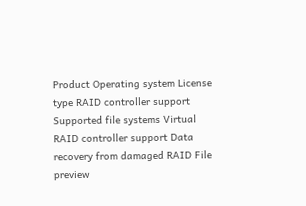Product Operating system License type RAID controller support Supported file systems Virtual RAID controller support Data recovery from damaged RAID File preview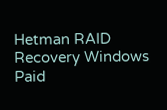Hetman RAID Recovery Windows Paid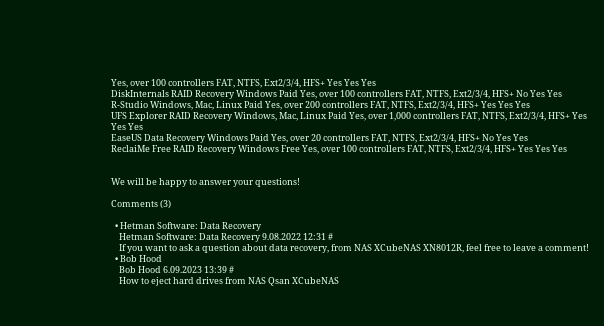Yes, over 100 controllers FAT, NTFS, Ext2/3/4, HFS+ Yes Yes Yes
DiskInternals RAID Recovery Windows Paid Yes, over 100 controllers FAT, NTFS, Ext2/3/4, HFS+ No Yes Yes
R-Studio Windows, Mac, Linux Paid Yes, over 200 controllers FAT, NTFS, Ext2/3/4, HFS+ Yes Yes Yes
UFS Explorer RAID Recovery Windows, Mac, Linux Paid Yes, over 1,000 controllers FAT, NTFS, Ext2/3/4, HFS+ Yes Yes Yes
EaseUS Data Recovery Windows Paid Yes, over 20 controllers FAT, NTFS, Ext2/3/4, HFS+ No Yes Yes
ReclaiMe Free RAID Recovery Windows Free Yes, over 100 controllers FAT, NTFS, Ext2/3/4, HFS+ Yes Yes Yes


We will be happy to answer your questions!

Comments (3)

  • Hetman Software: Data Recovery
    Hetman Software: Data Recovery 9.08.2022 12:31 #
    If you want to ask a question about data recovery, from NAS XCubeNAS XN8012R, feel free to leave a comment!
  • Bob Hood
    Bob Hood 6.09.2023 13:39 #
    How to eject hard drives from NAS Qsan XCubeNAS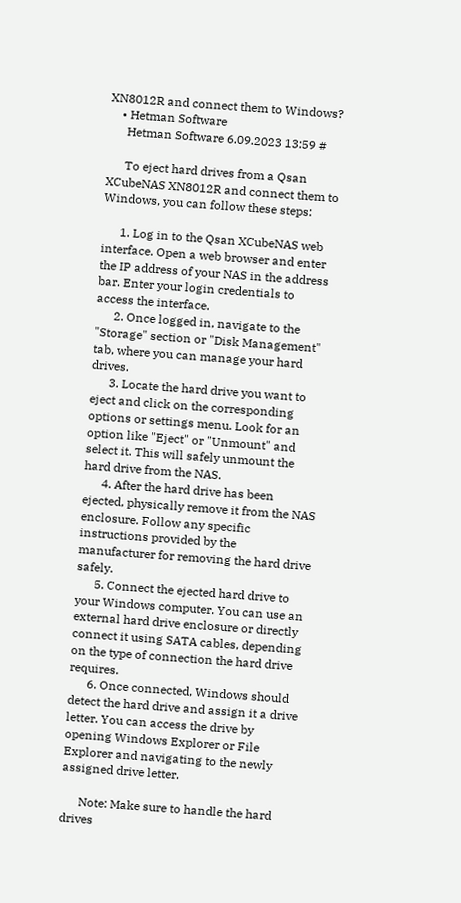XN8012R and connect them to Windows?
    • Hetman Software
      Hetman Software 6.09.2023 13:59 #

      To eject hard drives from a Qsan XCubeNAS XN8012R and connect them to Windows, you can follow these steps:

      1. Log in to the Qsan XCubeNAS web interface. Open a web browser and enter the IP address of your NAS in the address bar. Enter your login credentials to access the interface.
      2. Once logged in, navigate to the "Storage" section or "Disk Management" tab, where you can manage your hard drives.
      3. Locate the hard drive you want to eject and click on the corresponding options or settings menu. Look for an option like "Eject" or "Unmount" and select it. This will safely unmount the hard drive from the NAS.
      4. After the hard drive has been ejected, physically remove it from the NAS enclosure. Follow any specific instructions provided by the manufacturer for removing the hard drive safely.
      5. Connect the ejected hard drive to your Windows computer. You can use an external hard drive enclosure or directly connect it using SATA cables, depending on the type of connection the hard drive requires.
      6. Once connected, Windows should detect the hard drive and assign it a drive letter. You can access the drive by opening Windows Explorer or File Explorer and navigating to the newly assigned drive letter.

      Note: Make sure to handle the hard drives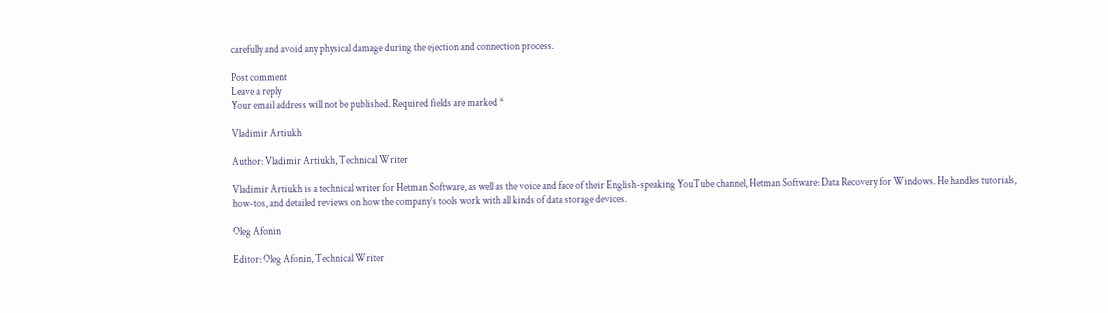carefully and avoid any physical damage during the ejection and connection process.

Post comment
Leave a reply
Your email address will not be published. Required fields are marked *

Vladimir Artiukh

Author: Vladimir Artiukh, Technical Writer

Vladimir Artiukh is a technical writer for Hetman Software, as well as the voice and face of their English-speaking YouTube channel, Hetman Software: Data Recovery for Windows. He handles tutorials, how-tos, and detailed reviews on how the company’s tools work with all kinds of data storage devices.

Oleg Afonin

Editor: Oleg Afonin, Technical Writer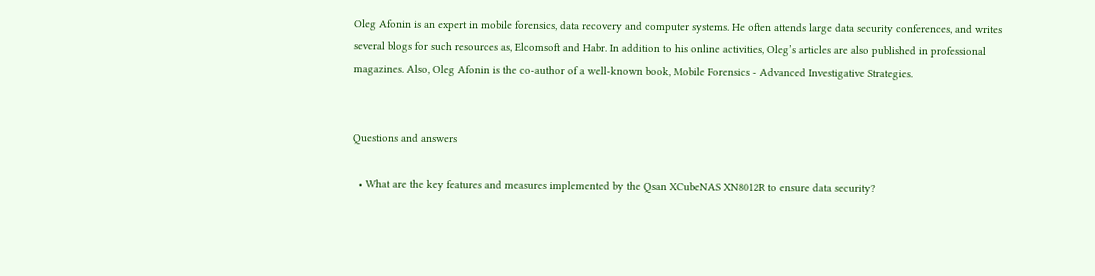Oleg Afonin is an expert in mobile forensics, data recovery and computer systems. He often attends large data security conferences, and writes several blogs for such resources as, Elcomsoft and Habr. In addition to his online activities, Oleg’s articles are also published in professional magazines. Also, Oleg Afonin is the co-author of a well-known book, Mobile Forensics - Advanced Investigative Strategies.


Questions and answers

  • What are the key features and measures implemented by the Qsan XCubeNAS XN8012R to ensure data security?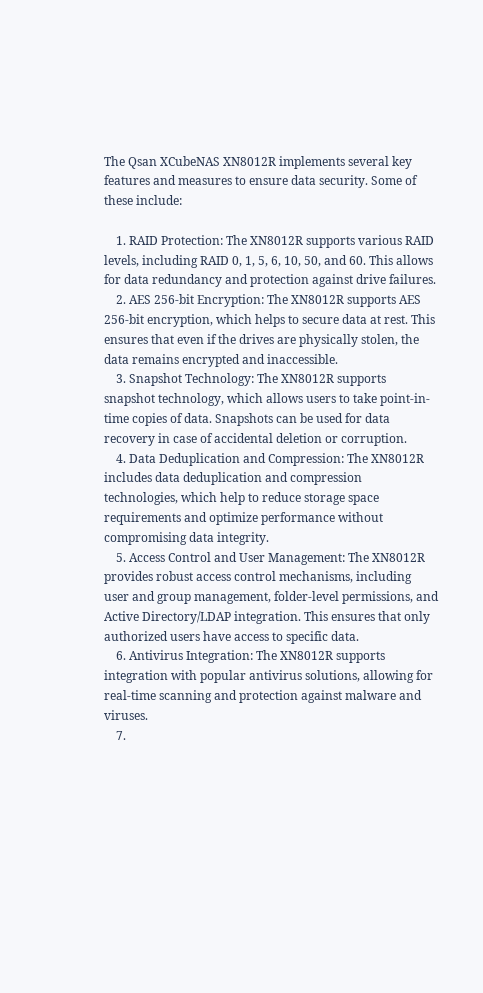The Qsan XCubeNAS XN8012R implements several key features and measures to ensure data security. Some of these include:

    1. RAID Protection: The XN8012R supports various RAID levels, including RAID 0, 1, 5, 6, 10, 50, and 60. This allows for data redundancy and protection against drive failures.
    2. AES 256-bit Encryption: The XN8012R supports AES 256-bit encryption, which helps to secure data at rest. This ensures that even if the drives are physically stolen, the data remains encrypted and inaccessible.
    3. Snapshot Technology: The XN8012R supports snapshot technology, which allows users to take point-in-time copies of data. Snapshots can be used for data recovery in case of accidental deletion or corruption.
    4. Data Deduplication and Compression: The XN8012R includes data deduplication and compression technologies, which help to reduce storage space requirements and optimize performance without compromising data integrity.
    5. Access Control and User Management: The XN8012R provides robust access control mechanisms, including user and group management, folder-level permissions, and Active Directory/LDAP integration. This ensures that only authorized users have access to specific data.
    6. Antivirus Integration: The XN8012R supports integration with popular antivirus solutions, allowing for real-time scanning and protection against malware and viruses.
    7.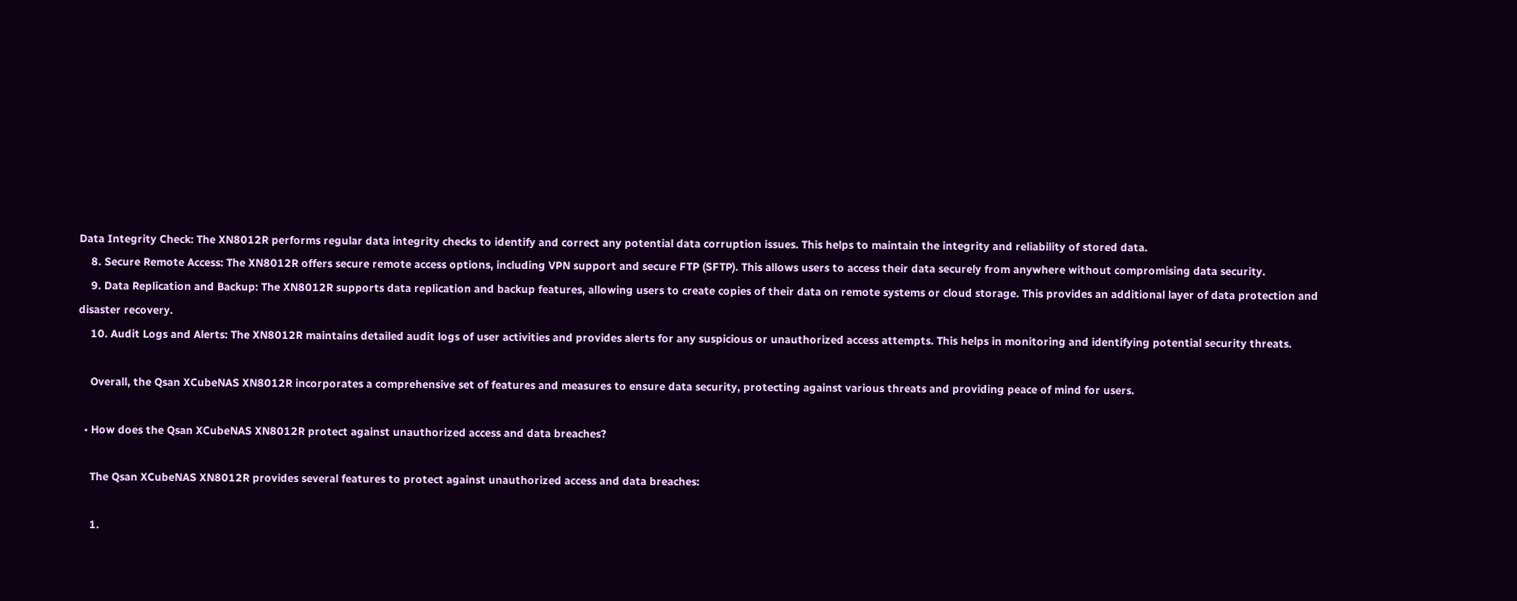Data Integrity Check: The XN8012R performs regular data integrity checks to identify and correct any potential data corruption issues. This helps to maintain the integrity and reliability of stored data.
    8. Secure Remote Access: The XN8012R offers secure remote access options, including VPN support and secure FTP (SFTP). This allows users to access their data securely from anywhere without compromising data security.
    9. Data Replication and Backup: The XN8012R supports data replication and backup features, allowing users to create copies of their data on remote systems or cloud storage. This provides an additional layer of data protection and disaster recovery.
    10. Audit Logs and Alerts: The XN8012R maintains detailed audit logs of user activities and provides alerts for any suspicious or unauthorized access attempts. This helps in monitoring and identifying potential security threats.

    Overall, the Qsan XCubeNAS XN8012R incorporates a comprehensive set of features and measures to ensure data security, protecting against various threats and providing peace of mind for users.

  • How does the Qsan XCubeNAS XN8012R protect against unauthorized access and data breaches?

    The Qsan XCubeNAS XN8012R provides several features to protect against unauthorized access and data breaches:

    1.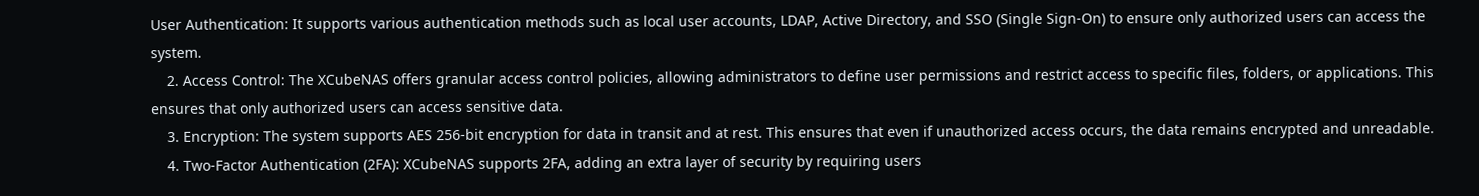User Authentication: It supports various authentication methods such as local user accounts, LDAP, Active Directory, and SSO (Single Sign-On) to ensure only authorized users can access the system.
    2. Access Control: The XCubeNAS offers granular access control policies, allowing administrators to define user permissions and restrict access to specific files, folders, or applications. This ensures that only authorized users can access sensitive data.
    3. Encryption: The system supports AES 256-bit encryption for data in transit and at rest. This ensures that even if unauthorized access occurs, the data remains encrypted and unreadable.
    4. Two-Factor Authentication (2FA): XCubeNAS supports 2FA, adding an extra layer of security by requiring users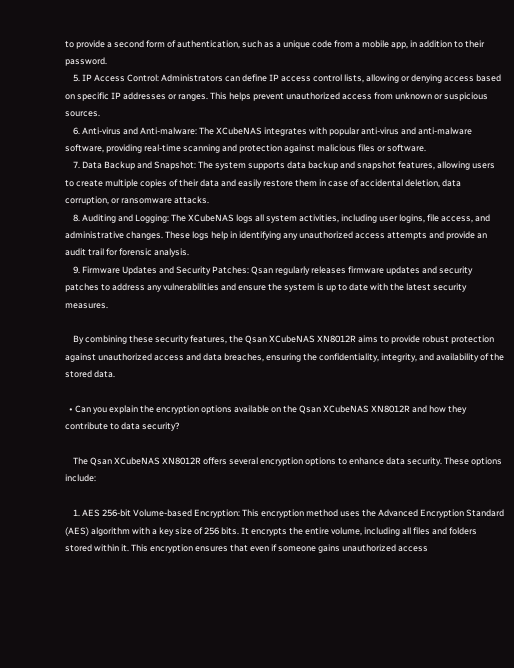to provide a second form of authentication, such as a unique code from a mobile app, in addition to their password.
    5. IP Access Control: Administrators can define IP access control lists, allowing or denying access based on specific IP addresses or ranges. This helps prevent unauthorized access from unknown or suspicious sources.
    6. Anti-virus and Anti-malware: The XCubeNAS integrates with popular anti-virus and anti-malware software, providing real-time scanning and protection against malicious files or software.
    7. Data Backup and Snapshot: The system supports data backup and snapshot features, allowing users to create multiple copies of their data and easily restore them in case of accidental deletion, data corruption, or ransomware attacks.
    8. Auditing and Logging: The XCubeNAS logs all system activities, including user logins, file access, and administrative changes. These logs help in identifying any unauthorized access attempts and provide an audit trail for forensic analysis.
    9. Firmware Updates and Security Patches: Qsan regularly releases firmware updates and security patches to address any vulnerabilities and ensure the system is up to date with the latest security measures.

    By combining these security features, the Qsan XCubeNAS XN8012R aims to provide robust protection against unauthorized access and data breaches, ensuring the confidentiality, integrity, and availability of the stored data.

  • Can you explain the encryption options available on the Qsan XCubeNAS XN8012R and how they contribute to data security?

    The Qsan XCubeNAS XN8012R offers several encryption options to enhance data security. These options include:

    1. AES 256-bit Volume-based Encryption: This encryption method uses the Advanced Encryption Standard (AES) algorithm with a key size of 256 bits. It encrypts the entire volume, including all files and folders stored within it. This encryption ensures that even if someone gains unauthorized access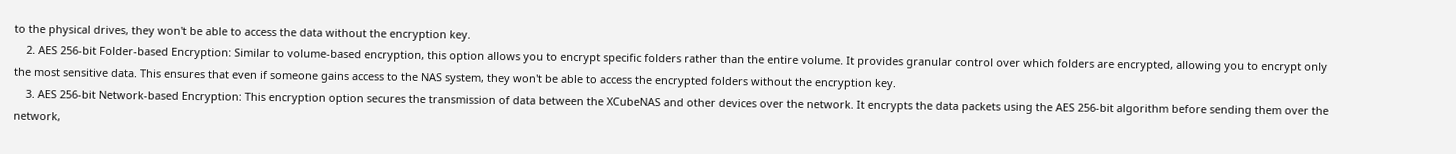to the physical drives, they won't be able to access the data without the encryption key.
    2. AES 256-bit Folder-based Encryption: Similar to volume-based encryption, this option allows you to encrypt specific folders rather than the entire volume. It provides granular control over which folders are encrypted, allowing you to encrypt only the most sensitive data. This ensures that even if someone gains access to the NAS system, they won't be able to access the encrypted folders without the encryption key.
    3. AES 256-bit Network-based Encryption: This encryption option secures the transmission of data between the XCubeNAS and other devices over the network. It encrypts the data packets using the AES 256-bit algorithm before sending them over the network,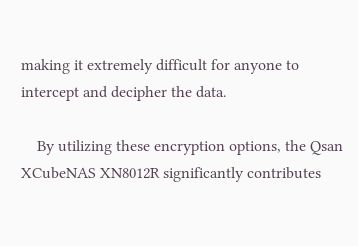making it extremely difficult for anyone to intercept and decipher the data.

    By utilizing these encryption options, the Qsan XCubeNAS XN8012R significantly contributes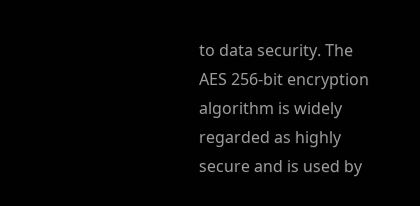to data security. The AES 256-bit encryption algorithm is widely regarded as highly secure and is used by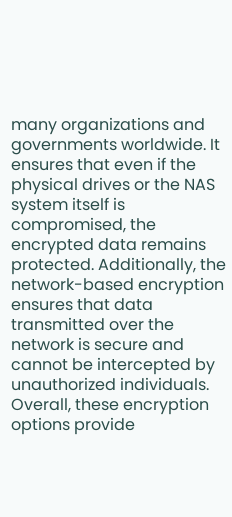many organizations and governments worldwide. It ensures that even if the physical drives or the NAS system itself is compromised, the encrypted data remains protected. Additionally, the network-based encryption ensures that data transmitted over the network is secure and cannot be intercepted by unauthorized individuals. Overall, these encryption options provide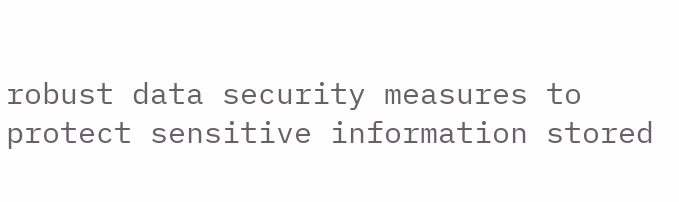robust data security measures to protect sensitive information stored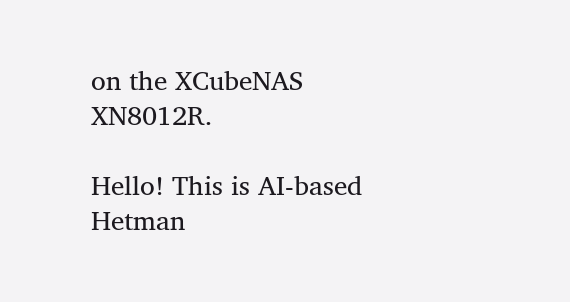on the XCubeNAS XN8012R.

Hello! This is AI-based Hetman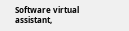Software virtual assistant,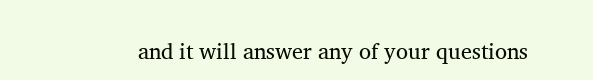and it will answer any of your questions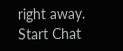right away.
Start Chat